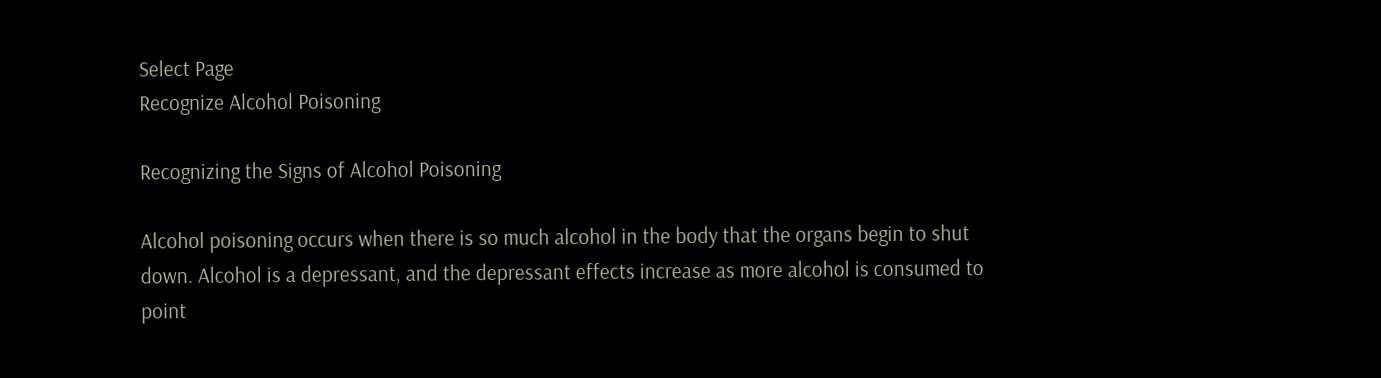Select Page
Recognize Alcohol Poisoning

Recognizing the Signs of Alcohol Poisoning

Alcohol poisoning occurs when there is so much alcohol in the body that the organs begin to shut down. Alcohol is a depressant, and the depressant effects increase as more alcohol is consumed to point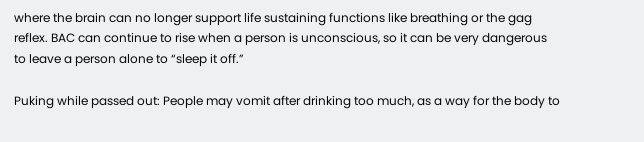where the brain can no longer support life sustaining functions like breathing or the gag reflex. BAC can continue to rise when a person is unconscious, so it can be very dangerous to leave a person alone to “sleep it off.”

Puking while passed out: People may vomit after drinking too much, as a way for the body to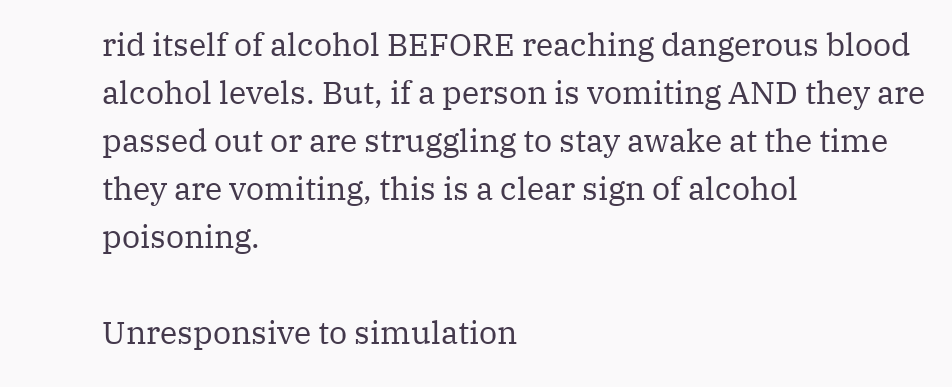rid itself of alcohol BEFORE reaching dangerous blood alcohol levels. But, if a person is vomiting AND they are passed out or are struggling to stay awake at the time they are vomiting, this is a clear sign of alcohol poisoning.

Unresponsive to simulation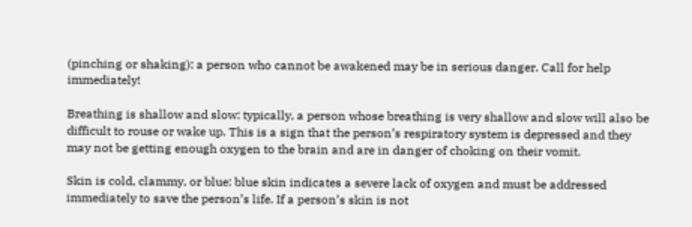(pinching or shaking): a person who cannot be awakened may be in serious danger. Call for help immediately!

Breathing is shallow and slow: typically, a person whose breathing is very shallow and slow will also be difficult to rouse or wake up. This is a sign that the person’s respiratory system is depressed and they may not be getting enough oxygen to the brain and are in danger of choking on their vomit.

Skin is cold, clammy, or blue: blue skin indicates a severe lack of oxygen and must be addressed immediately to save the person’s life. If a person’s skin is not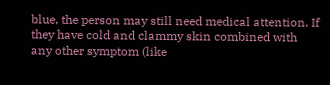blue, the person may still need medical attention. If they have cold and clammy skin combined with any other symptom (like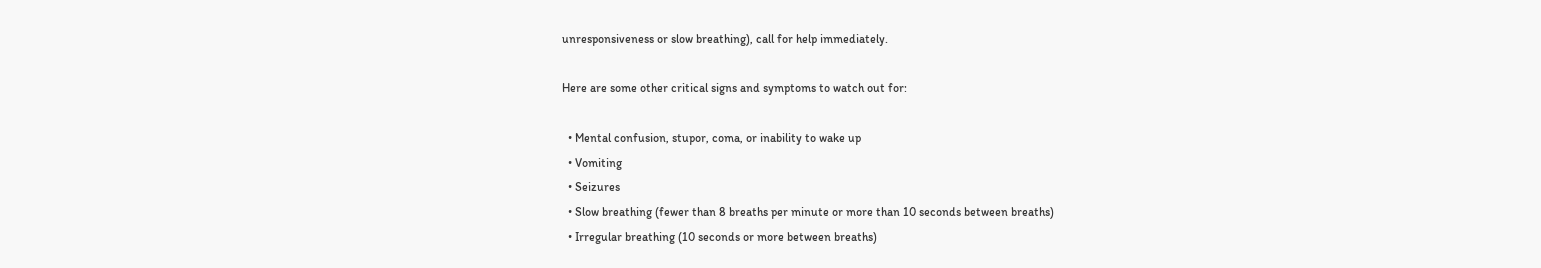unresponsiveness or slow breathing), call for help immediately.

Here are some other critical signs and symptoms to watch out for:

  • Mental confusion, stupor, coma, or inability to wake up
  • Vomiting
  • Seizures
  • Slow breathing (fewer than 8 breaths per minute or more than 10 seconds between breaths)
  • Irregular breathing (10 seconds or more between breaths)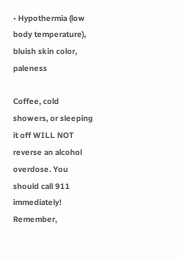• Hypothermia (low body temperature), bluish skin color, paleness

Coffee, cold showers, or sleeping it off WILL NOT reverse an alcohol overdose. You should call 911 immediately! Remember,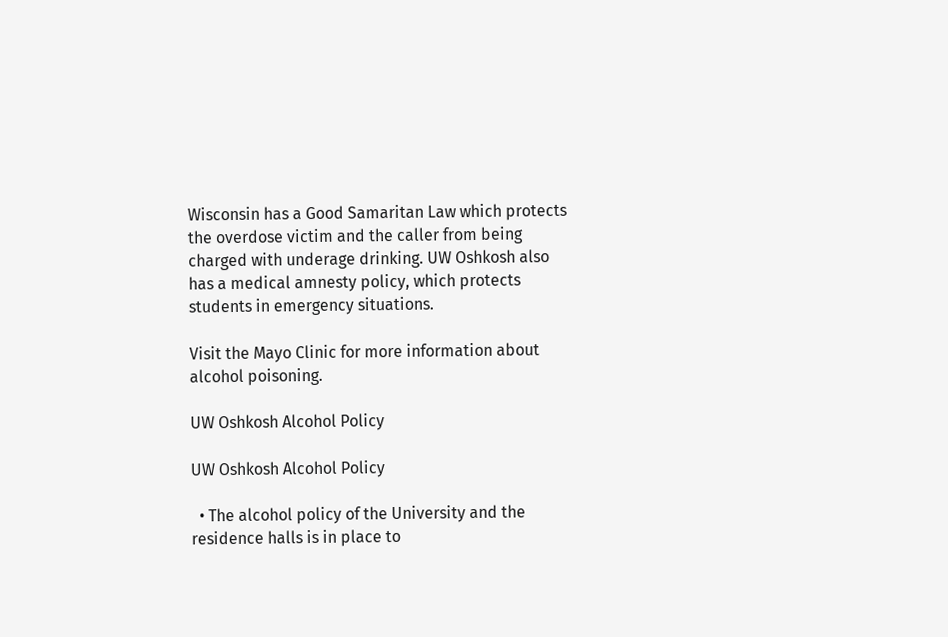Wisconsin has a Good Samaritan Law which protects the overdose victim and the caller from being charged with underage drinking. UW Oshkosh also has a medical amnesty policy, which protects students in emergency situations.

Visit the Mayo Clinic for more information about alcohol poisoning.

UW Oshkosh Alcohol Policy

UW Oshkosh Alcohol Policy

  • The alcohol policy of the University and the residence halls is in place to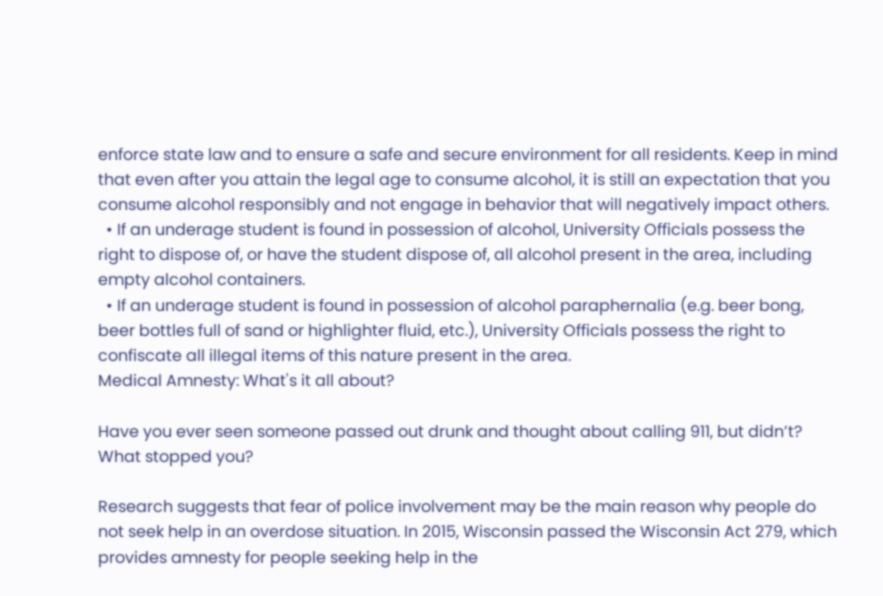enforce state law and to ensure a safe and secure environment for all residents. Keep in mind that even after you attain the legal age to consume alcohol, it is still an expectation that you consume alcohol responsibly and not engage in behavior that will negatively impact others.
  • If an underage student is found in possession of alcohol, University Officials possess the right to dispose of, or have the student dispose of, all alcohol present in the area, including empty alcohol containers.
  • If an underage student is found in possession of alcohol paraphernalia (e.g. beer bong, beer bottles full of sand or highlighter fluid, etc.), University Officials possess the right to confiscate all illegal items of this nature present in the area.
Medical Amnesty: What's it all about?

Have you ever seen someone passed out drunk and thought about calling 911, but didn’t? What stopped you?

Research suggests that fear of police involvement may be the main reason why people do not seek help in an overdose situation. In 2015, Wisconsin passed the Wisconsin Act 279, which provides amnesty for people seeking help in the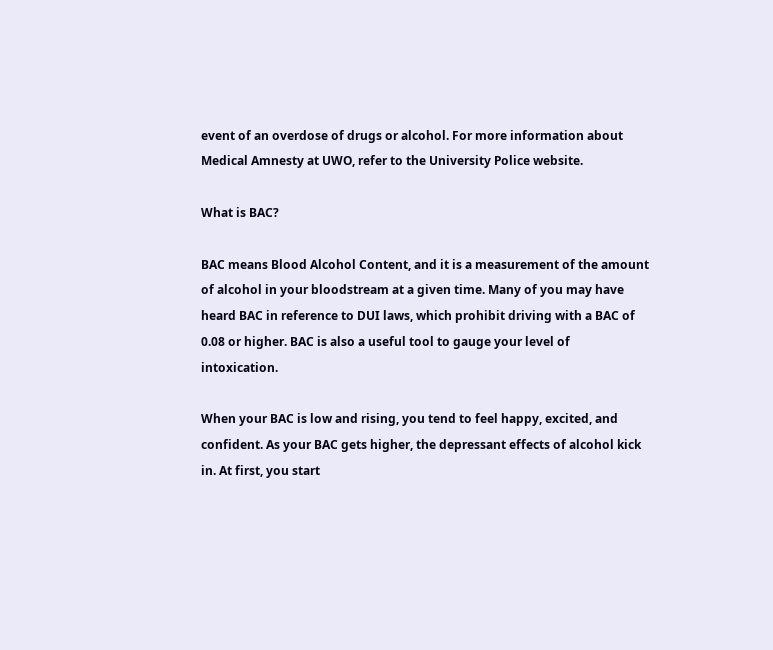event of an overdose of drugs or alcohol. For more information about Medical Amnesty at UWO, refer to the University Police website.

What is BAC?

BAC means Blood Alcohol Content, and it is a measurement of the amount of alcohol in your bloodstream at a given time. Many of you may have heard BAC in reference to DUI laws, which prohibit driving with a BAC of 0.08 or higher. BAC is also a useful tool to gauge your level of intoxication.

When your BAC is low and rising, you tend to feel happy, excited, and confident. As your BAC gets higher, the depressant effects of alcohol kick in. At first, you start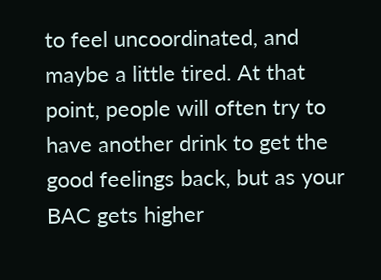to feel uncoordinated, and maybe a little tired. At that point, people will often try to have another drink to get the good feelings back, but as your BAC gets higher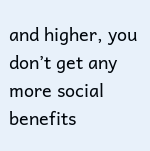and higher, you don’t get any more social benefits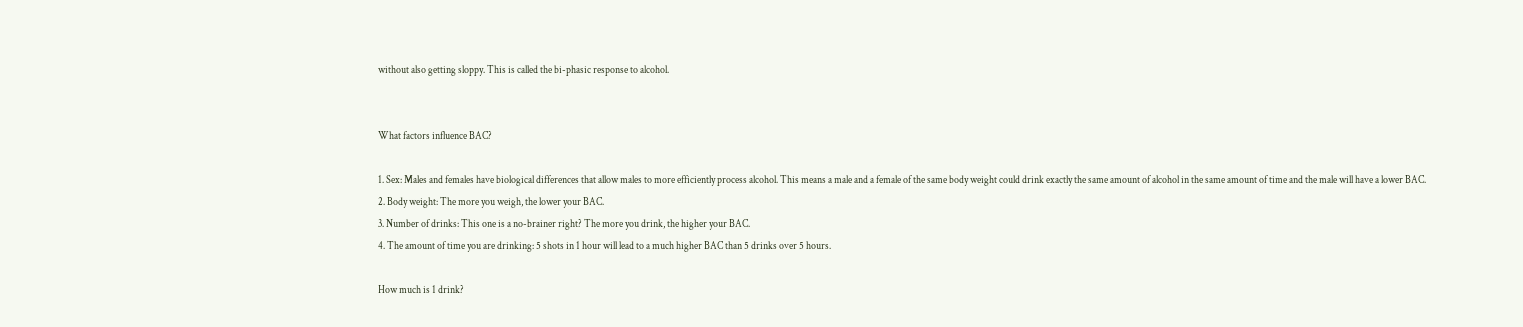without also getting sloppy. This is called the bi-phasic response to alcohol.


What factors influence BAC?

1. Sex: Males and females have biological differences that allow males to more efficiently process alcohol. This means a male and a female of the same body weight could drink exactly the same amount of alcohol in the same amount of time and the male will have a lower BAC.
2. Body weight: The more you weigh, the lower your BAC.
3. Number of drinks: This one is a no-brainer right? The more you drink, the higher your BAC.
4. The amount of time you are drinking: 5 shots in 1 hour will lead to a much higher BAC than 5 drinks over 5 hours.

How much is 1 drink?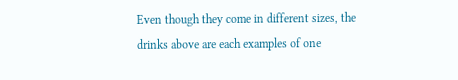Even though they come in different sizes, the drinks above are each examples of one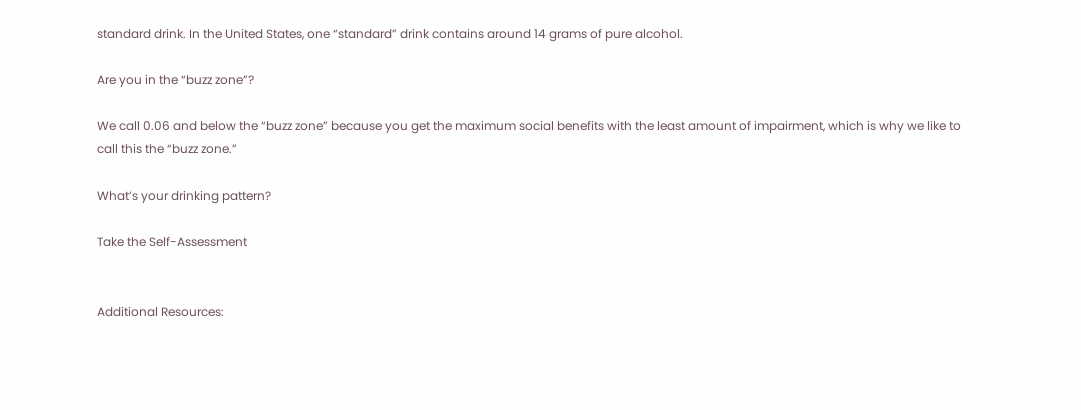standard drink. In the United States, one “standard” drink contains around 14 grams of pure alcohol.

Are you in the “buzz zone”?

We call 0.06 and below the “buzz zone” because you get the maximum social benefits with the least amount of impairment, which is why we like to call this the “buzz zone.”

What’s your drinking pattern?

Take the Self-Assessment


Additional Resources: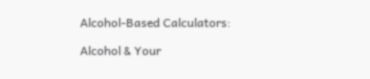Alcohol-Based Calculators:

Alcohol & Your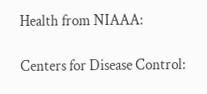Health from NIAAA:

Centers for Disease Control: